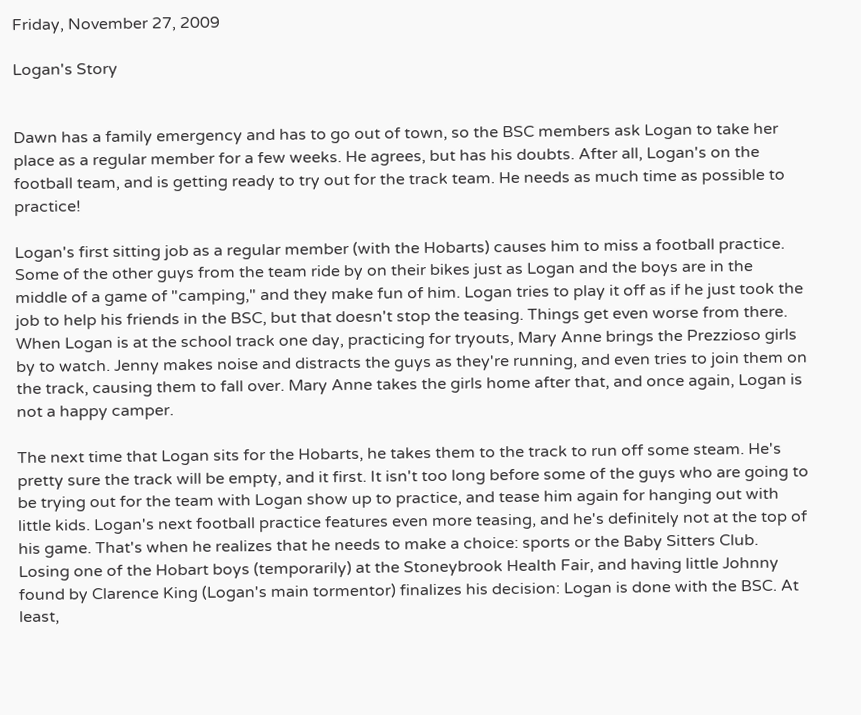Friday, November 27, 2009

Logan's Story


Dawn has a family emergency and has to go out of town, so the BSC members ask Logan to take her place as a regular member for a few weeks. He agrees, but has his doubts. After all, Logan's on the football team, and is getting ready to try out for the track team. He needs as much time as possible to practice!

Logan's first sitting job as a regular member (with the Hobarts) causes him to miss a football practice. Some of the other guys from the team ride by on their bikes just as Logan and the boys are in the middle of a game of "camping," and they make fun of him. Logan tries to play it off as if he just took the job to help his friends in the BSC, but that doesn't stop the teasing. Things get even worse from there. When Logan is at the school track one day, practicing for tryouts, Mary Anne brings the Prezzioso girls by to watch. Jenny makes noise and distracts the guys as they're running, and even tries to join them on the track, causing them to fall over. Mary Anne takes the girls home after that, and once again, Logan is not a happy camper.

The next time that Logan sits for the Hobarts, he takes them to the track to run off some steam. He's pretty sure the track will be empty, and it first. It isn't too long before some of the guys who are going to be trying out for the team with Logan show up to practice, and tease him again for hanging out with little kids. Logan's next football practice features even more teasing, and he's definitely not at the top of his game. That's when he realizes that he needs to make a choice: sports or the Baby Sitters Club. Losing one of the Hobart boys (temporarily) at the Stoneybrook Health Fair, and having little Johnny found by Clarence King (Logan's main tormentor) finalizes his decision: Logan is done with the BSC. At least,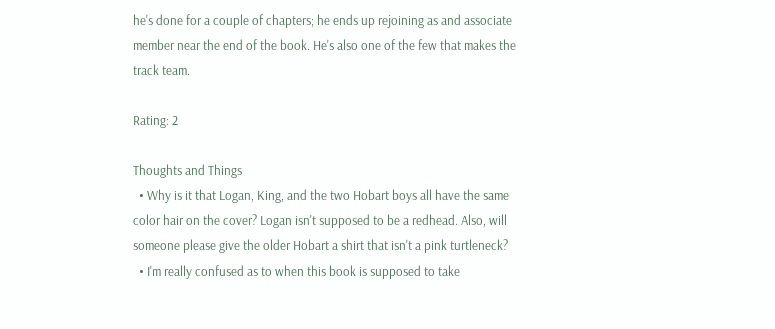he's done for a couple of chapters; he ends up rejoining as and associate member near the end of the book. He's also one of the few that makes the track team.

Rating: 2

Thoughts and Things
  • Why is it that Logan, King, and the two Hobart boys all have the same color hair on the cover? Logan isn't supposed to be a redhead. Also, will someone please give the older Hobart a shirt that isn't a pink turtleneck?
  • I'm really confused as to when this book is supposed to take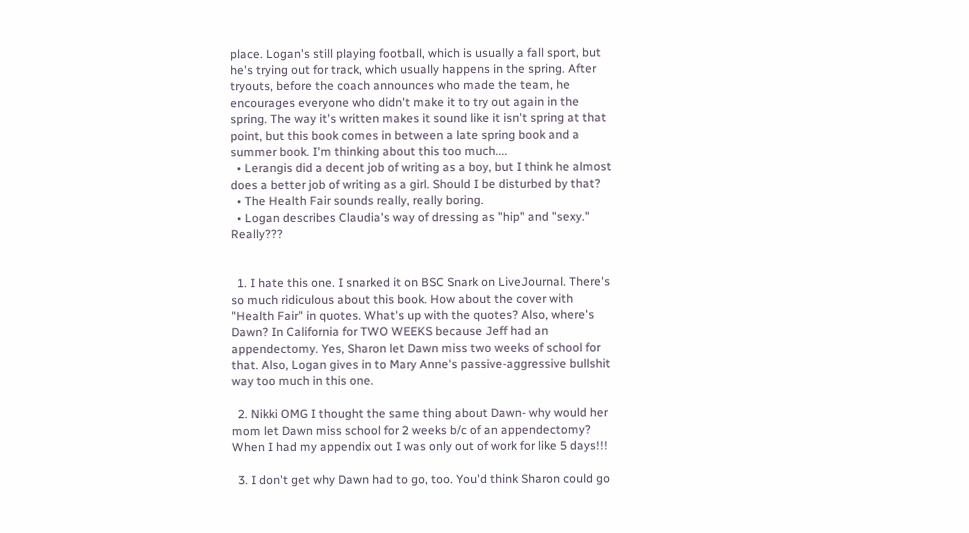place. Logan's still playing football, which is usually a fall sport, but he's trying out for track, which usually happens in the spring. After tryouts, before the coach announces who made the team, he encourages everyone who didn't make it to try out again in the spring. The way it's written makes it sound like it isn't spring at that point, but this book comes in between a late spring book and a summer book. I'm thinking about this too much....
  • Lerangis did a decent job of writing as a boy, but I think he almost does a better job of writing as a girl. Should I be disturbed by that?
  • The Health Fair sounds really, really boring.
  • Logan describes Claudia's way of dressing as "hip" and "sexy." Really???


  1. I hate this one. I snarked it on BSC Snark on LiveJournal. There's so much ridiculous about this book. How about the cover with "Health Fair" in quotes. What's up with the quotes? Also, where's Dawn? In California for TWO WEEKS because Jeff had an appendectomy. Yes, Sharon let Dawn miss two weeks of school for that. Also, Logan gives in to Mary Anne's passive-aggressive bullshit way too much in this one.

  2. Nikki OMG I thought the same thing about Dawn- why would her mom let Dawn miss school for 2 weeks b/c of an appendectomy? When I had my appendix out I was only out of work for like 5 days!!!

  3. I don't get why Dawn had to go, too. You'd think Sharon could go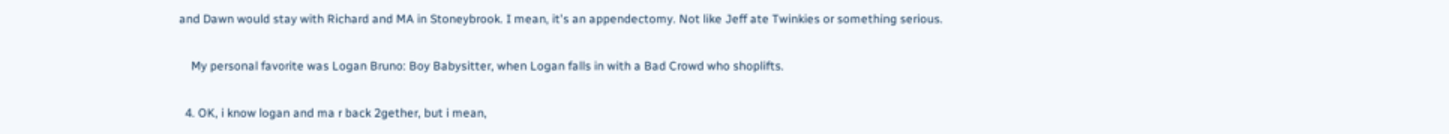and Dawn would stay with Richard and MA in Stoneybrook. I mean, it's an appendectomy. Not like Jeff ate Twinkies or something serious.

    My personal favorite was Logan Bruno: Boy Babysitter, when Logan falls in with a Bad Crowd who shoplifts.

  4. OK, i know logan and ma r back 2gether, but i mean,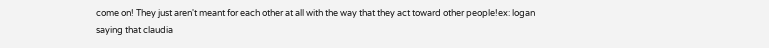come on! They just aren't meant for each other at all with the way that they act toward other people!ex: logan saying that claudia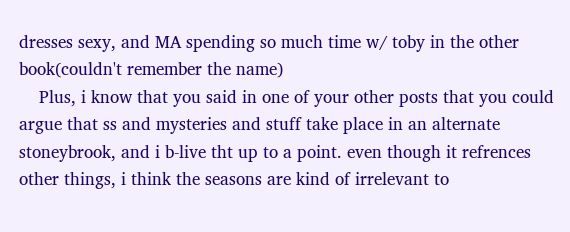dresses sexy, and MA spending so much time w/ toby in the other book(couldn't remember the name)
    Plus, i know that you said in one of your other posts that you could argue that ss and mysteries and stuff take place in an alternate stoneybrook, and i b-live tht up to a point. even though it refrences other things, i think the seasons are kind of irrelevant to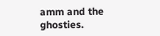amm and the ghosties.